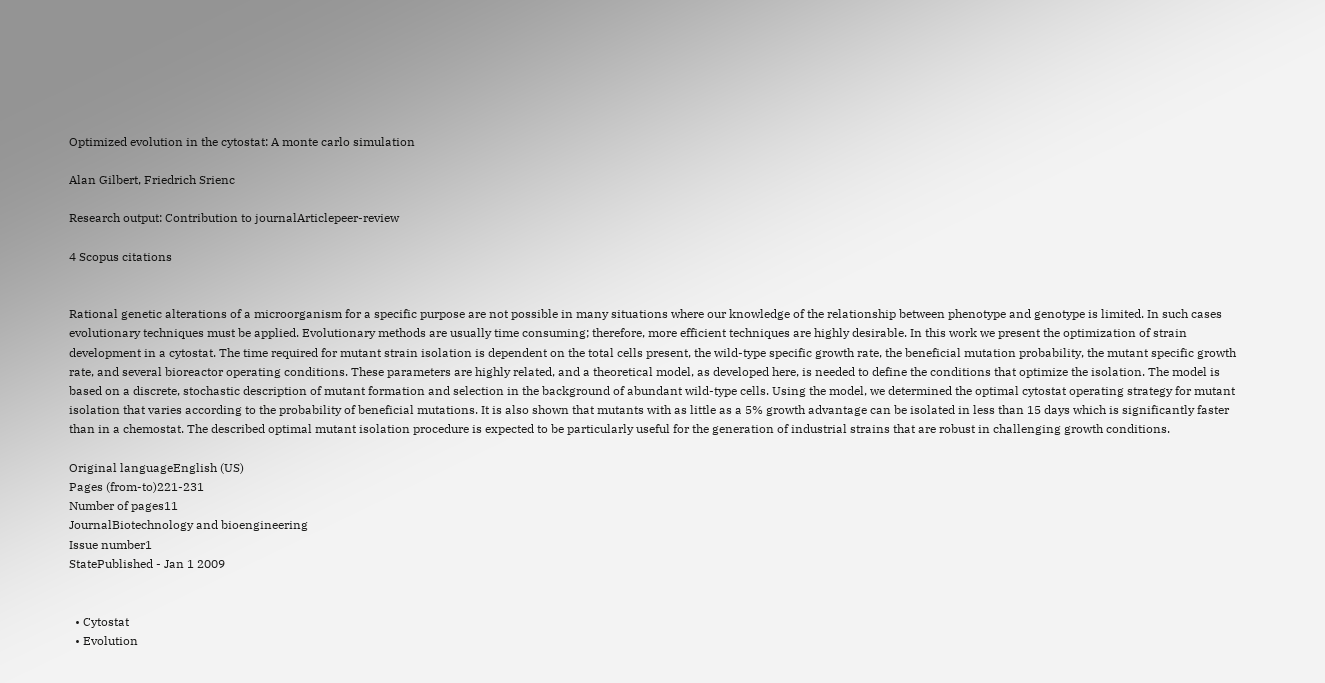Optimized evolution in the cytostat: A monte carlo simulation

Alan Gilbert, Friedrich Srienc

Research output: Contribution to journalArticlepeer-review

4 Scopus citations


Rational genetic alterations of a microorganism for a specific purpose are not possible in many situations where our knowledge of the relationship between phenotype and genotype is limited. In such cases evolutionary techniques must be applied. Evolutionary methods are usually time consuming; therefore, more efficient techniques are highly desirable. In this work we present the optimization of strain development in a cytostat. The time required for mutant strain isolation is dependent on the total cells present, the wild-type specific growth rate, the beneficial mutation probability, the mutant specific growth rate, and several bioreactor operating conditions. These parameters are highly related, and a theoretical model, as developed here, is needed to define the conditions that optimize the isolation. The model is based on a discrete, stochastic description of mutant formation and selection in the background of abundant wild-type cells. Using the model, we determined the optimal cytostat operating strategy for mutant isolation that varies according to the probability of beneficial mutations. It is also shown that mutants with as little as a 5% growth advantage can be isolated in less than 15 days which is significantly faster than in a chemostat. The described optimal mutant isolation procedure is expected to be particularly useful for the generation of industrial strains that are robust in challenging growth conditions.

Original languageEnglish (US)
Pages (from-to)221-231
Number of pages11
JournalBiotechnology and bioengineering
Issue number1
StatePublished - Jan 1 2009


  • Cytostat
  • Evolution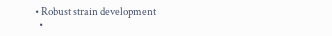• Robust strain development
  •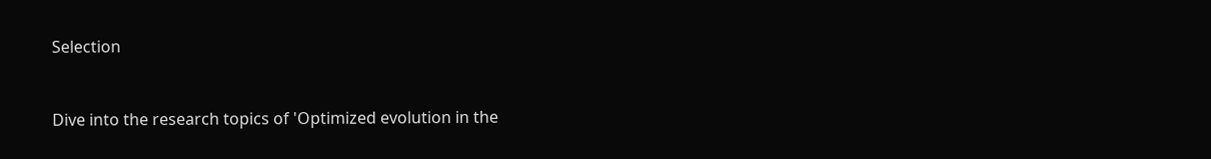Selection


Dive into the research topics of 'Optimized evolution in the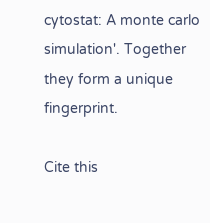cytostat: A monte carlo simulation'. Together they form a unique fingerprint.

Cite this